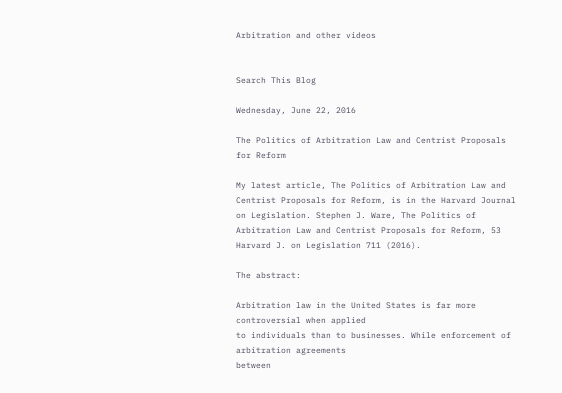Arbitration and other videos


Search This Blog

Wednesday, June 22, 2016

The Politics of Arbitration Law and Centrist Proposals for Reform

My latest article, The Politics of Arbitration Law and Centrist Proposals for Reform, is in the Harvard Journal on Legislation. Stephen J. Ware, The Politics of Arbitration Law and Centrist Proposals for Reform, 53 Harvard J. on Legislation 711 (2016).

The abstract:

Arbitration law in the United States is far more controversial when applied
to individuals than to businesses. While enforcement of arbitration agreements
between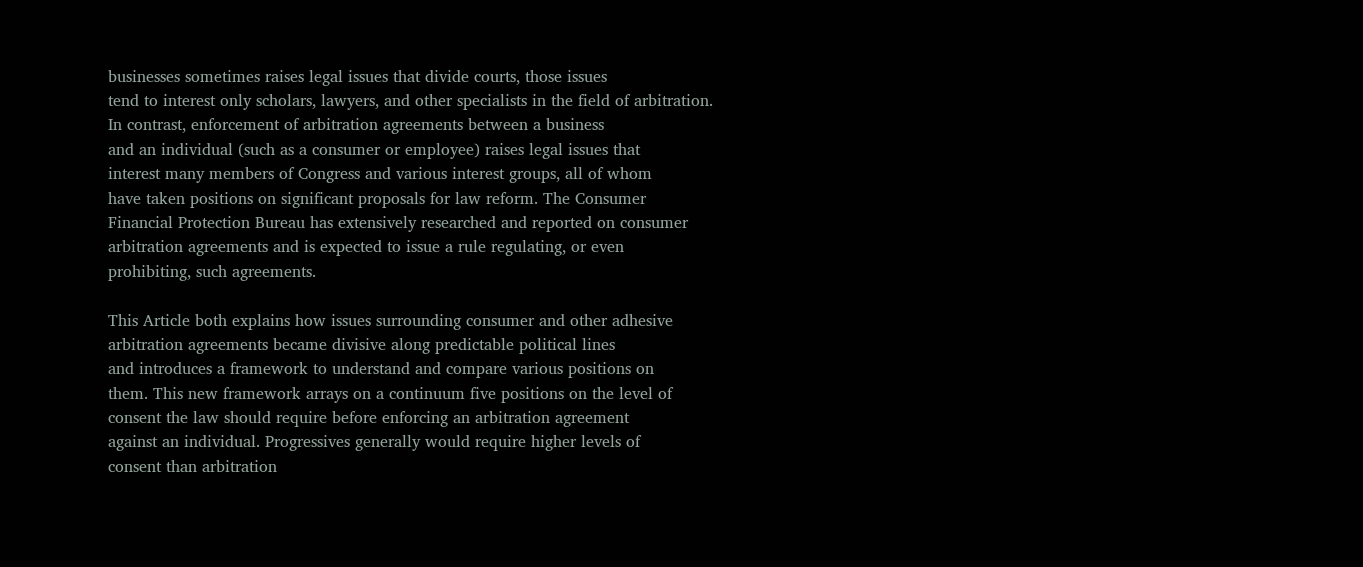businesses sometimes raises legal issues that divide courts, those issues
tend to interest only scholars, lawyers, and other specialists in the field of arbitration.
In contrast, enforcement of arbitration agreements between a business
and an individual (such as a consumer or employee) raises legal issues that
interest many members of Congress and various interest groups, all of whom
have taken positions on significant proposals for law reform. The Consumer
Financial Protection Bureau has extensively researched and reported on consumer
arbitration agreements and is expected to issue a rule regulating, or even
prohibiting, such agreements.

This Article both explains how issues surrounding consumer and other adhesive
arbitration agreements became divisive along predictable political lines
and introduces a framework to understand and compare various positions on
them. This new framework arrays on a continuum five positions on the level of
consent the law should require before enforcing an arbitration agreement
against an individual. Progressives generally would require higher levels of
consent than arbitration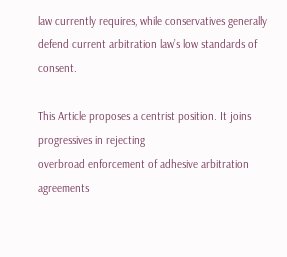law currently requires, while conservatives generally
defend current arbitration law’s low standards of consent.

This Article proposes a centrist position. It joins progressives in rejecting
overbroad enforcement of adhesive arbitration agreements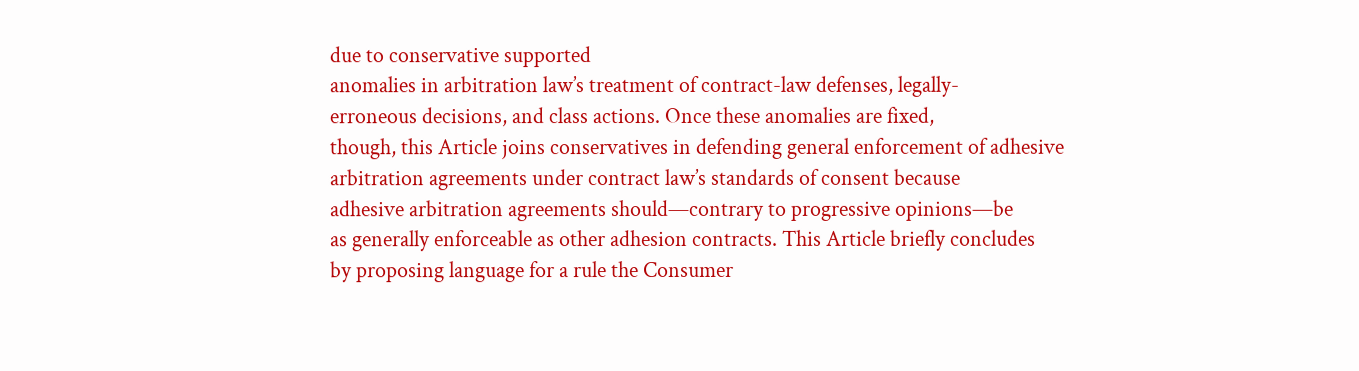due to conservative supported
anomalies in arbitration law’s treatment of contract-law defenses, legally-
erroneous decisions, and class actions. Once these anomalies are fixed,
though, this Article joins conservatives in defending general enforcement of adhesive
arbitration agreements under contract law’s standards of consent because
adhesive arbitration agreements should—contrary to progressive opinions—be
as generally enforceable as other adhesion contracts. This Article briefly concludes
by proposing language for a rule the Consumer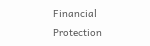Financial Protection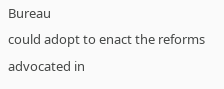Bureau
could adopt to enact the reforms advocated in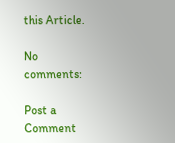this Article.

No comments:

Post a Comment